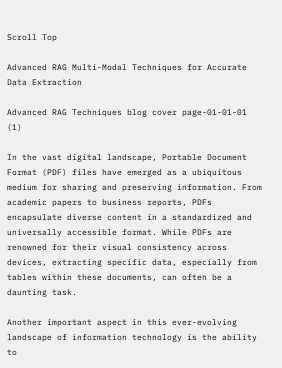Scroll Top

Advanced RAG Multi-Modal Techniques for Accurate Data Extraction

Advanced RAG Techniques blog cover page-01-01-01 (1)

In the vast digital landscape, Portable Document Format (PDF) files have emerged as a ubiquitous medium for sharing and preserving information. From academic papers to business reports, PDFs encapsulate diverse content in a standardized and universally accessible format. While PDFs are renowned for their visual consistency across devices, extracting specific data, especially from tables within these documents, can often be a daunting task.

Another important aspect in this ever-evolving landscape of information technology is the ability to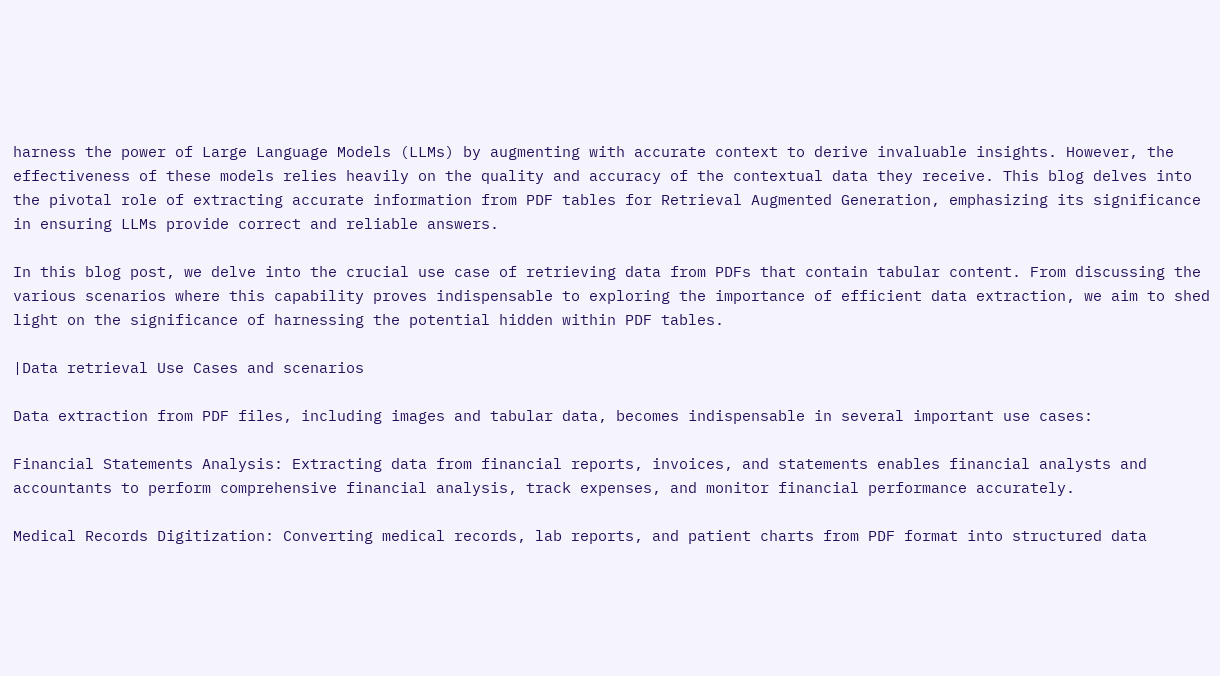harness the power of Large Language Models (LLMs) by augmenting with accurate context to derive invaluable insights. However, the effectiveness of these models relies heavily on the quality and accuracy of the contextual data they receive. This blog delves into the pivotal role of extracting accurate information from PDF tables for Retrieval Augmented Generation, emphasizing its significance in ensuring LLMs provide correct and reliable answers.

In this blog post, we delve into the crucial use case of retrieving data from PDFs that contain tabular content. From discussing the various scenarios where this capability proves indispensable to exploring the importance of efficient data extraction, we aim to shed light on the significance of harnessing the potential hidden within PDF tables.

|Data retrieval Use Cases and scenarios

Data extraction from PDF files, including images and tabular data, becomes indispensable in several important use cases:

Financial Statements Analysis: Extracting data from financial reports, invoices, and statements enables financial analysts and accountants to perform comprehensive financial analysis, track expenses, and monitor financial performance accurately.

Medical Records Digitization: Converting medical records, lab reports, and patient charts from PDF format into structured data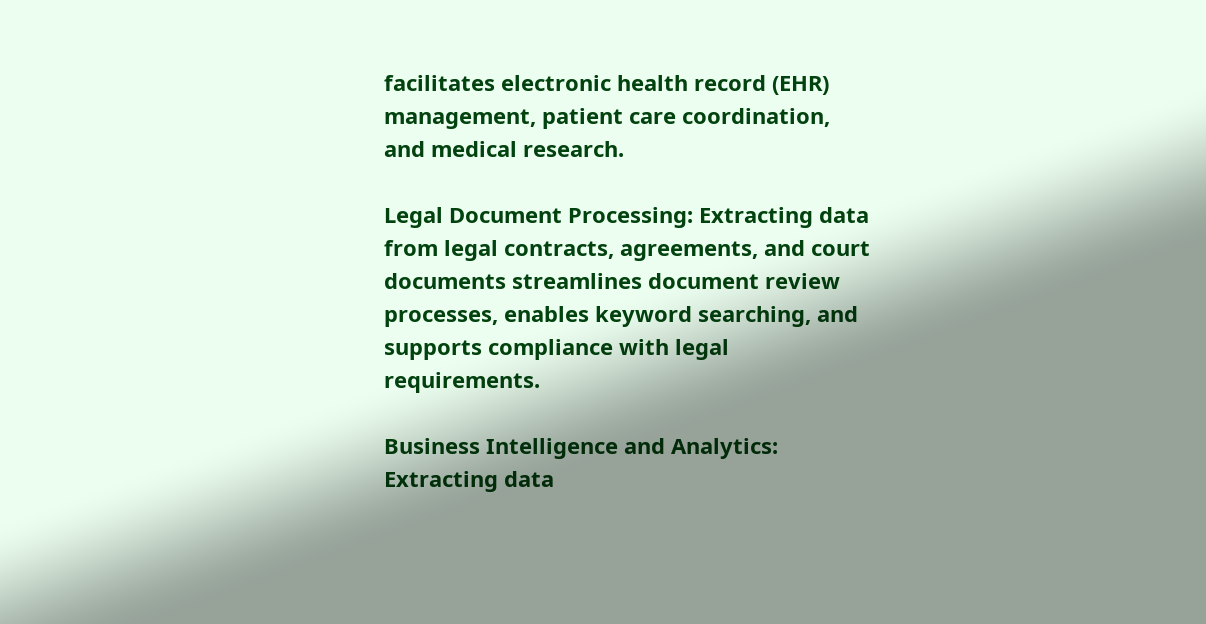facilitates electronic health record (EHR) management, patient care coordination, and medical research.

Legal Document Processing: Extracting data from legal contracts, agreements, and court documents streamlines document review processes, enables keyword searching, and supports compliance with legal requirements.

Business Intelligence and Analytics: Extracting data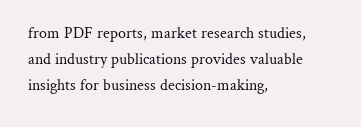from PDF reports, market research studies, and industry publications provides valuable insights for business decision-making,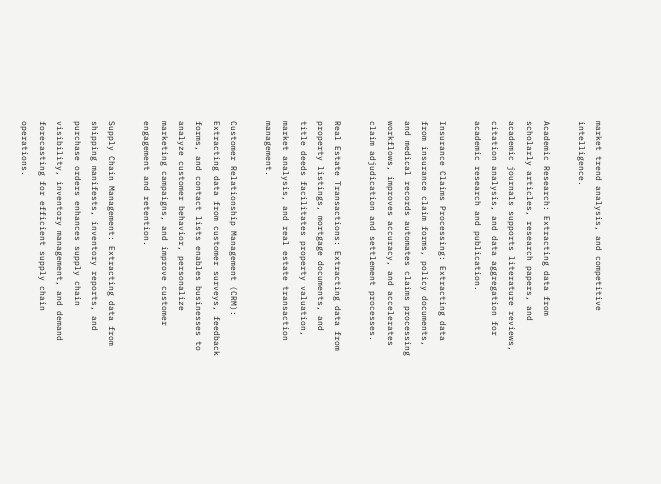market trend analysis, and competitive intelligence.

Academic Research: Extracting data from scholarly articles, research papers, and academic journals supports literature reviews, citation analysis, and data aggregation for academic research and publication.

Insurance Claims Processing: Extracting data from insurance claim forms, policy documents, and medical records automates claims processing workflows, improves accuracy, and accelerates claim adjudication and settlement processes.

Real Estate Transactions: Extracting data from property listings, mortgage documents, and title deeds facilitates property valuation, market analysis, and real estate transaction management.

Customer Relationship Management (CRM): Extracting data from customer surveys, feedback forms, and contact lists enables businesses to analyze customer behavior, personalize marketing campaigns, and improve customer engagement and retention.

Supply Chain Management: Extracting data from shipping manifests, inventory reports, and purchase orders enhances supply chain visibility, inventory management, and demand forecasting for efficient supply chain operations.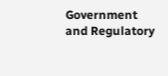Government and Regulatory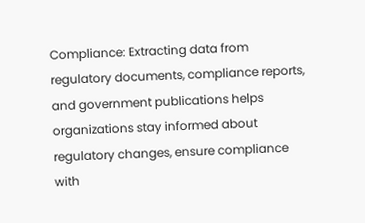Compliance: Extracting data from regulatory documents, compliance reports, and government publications helps organizations stay informed about regulatory changes, ensure compliance with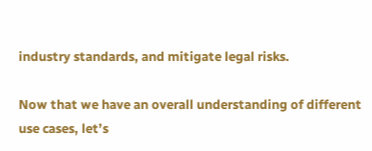industry standards, and mitigate legal risks.

Now that we have an overall understanding of different use cases, let’s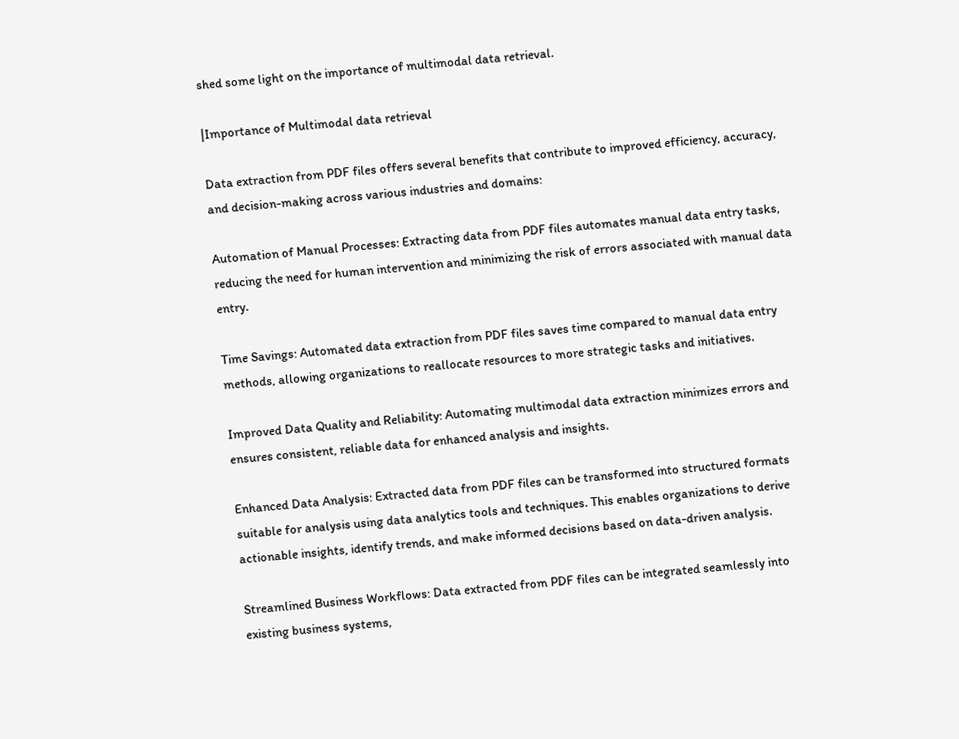shed some light on the importance of multimodal data retrieval.

|Importance of Multimodal data retrieval

Data extraction from PDF files offers several benefits that contribute to improved efficiency, accuracy, and decision-making across various industries and domains:

Automation of Manual Processes: Extracting data from PDF files automates manual data entry tasks, reducing the need for human intervention and minimizing the risk of errors associated with manual data entry.

Time Savings: Automated data extraction from PDF files saves time compared to manual data entry methods, allowing organizations to reallocate resources to more strategic tasks and initiatives.

Improved Data Quality and Reliability: Automating multimodal data extraction minimizes errors and ensures consistent, reliable data for enhanced analysis and insights.

Enhanced Data Analysis: Extracted data from PDF files can be transformed into structured formats suitable for analysis using data analytics tools and techniques. This enables organizations to derive actionable insights, identify trends, and make informed decisions based on data-driven analysis.

Streamlined Business Workflows: Data extracted from PDF files can be integrated seamlessly into existing business systems,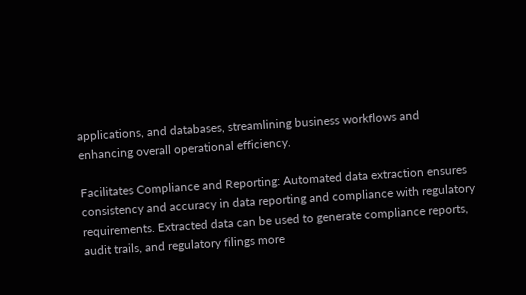applications, and databases, streamlining business workflows and enhancing overall operational efficiency.

Facilitates Compliance and Reporting: Automated data extraction ensures consistency and accuracy in data reporting and compliance with regulatory requirements. Extracted data can be used to generate compliance reports, audit trails, and regulatory filings more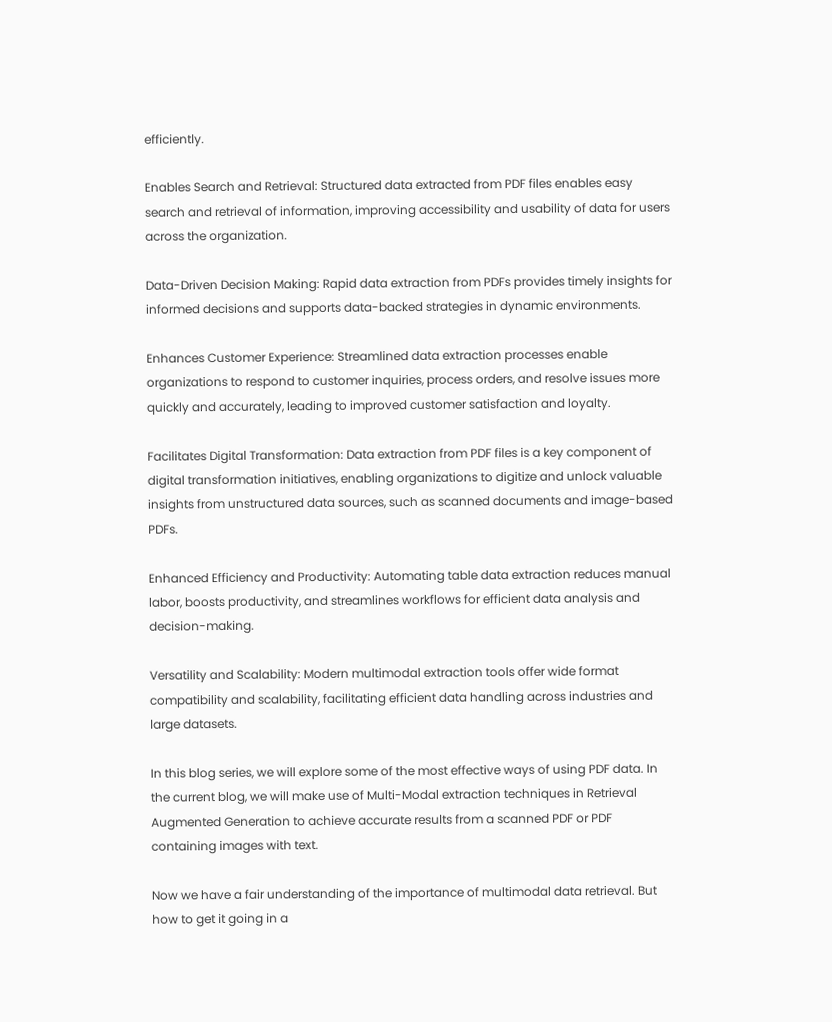efficiently.

Enables Search and Retrieval: Structured data extracted from PDF files enables easy search and retrieval of information, improving accessibility and usability of data for users across the organization.

Data-Driven Decision Making: Rapid data extraction from PDFs provides timely insights for informed decisions and supports data-backed strategies in dynamic environments.

Enhances Customer Experience: Streamlined data extraction processes enable organizations to respond to customer inquiries, process orders, and resolve issues more quickly and accurately, leading to improved customer satisfaction and loyalty.

Facilitates Digital Transformation: Data extraction from PDF files is a key component of digital transformation initiatives, enabling organizations to digitize and unlock valuable insights from unstructured data sources, such as scanned documents and image-based PDFs.

Enhanced Efficiency and Productivity: Automating table data extraction reduces manual labor, boosts productivity, and streamlines workflows for efficient data analysis and decision-making.

Versatility and Scalability: Modern multimodal extraction tools offer wide format compatibility and scalability, facilitating efficient data handling across industries and large datasets.

In this blog series, we will explore some of the most effective ways of using PDF data. In the current blog, we will make use of Multi-Modal extraction techniques in Retrieval Augmented Generation to achieve accurate results from a scanned PDF or PDF containing images with text.

Now we have a fair understanding of the importance of multimodal data retrieval. But how to get it going in a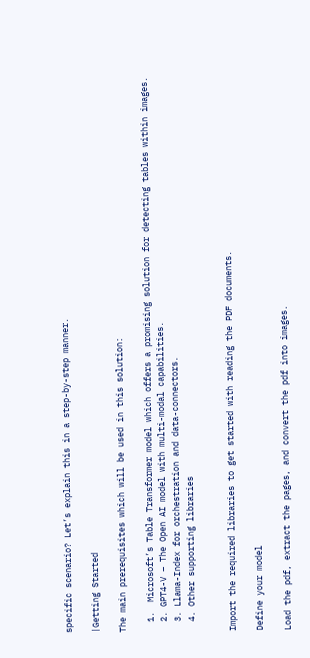specific scenario? Let’s explain this in a step-by-step manner.

|Getting Started

The main prerequisites which will be used in this solution:

  1.  Microsoft’s Table Transformer model which offers a promising solution for detecting tables within images.
  2. GPT4-V – The Open AI model with multi-modal capabilities.
  3. Llama-Index for orchestration and data-connectors.
  4. Other supporting libraries


Import the required libraries to get started with reading the PDF documents.

Define your model

Load the pdf, extract the pages, and convert the pdf into images.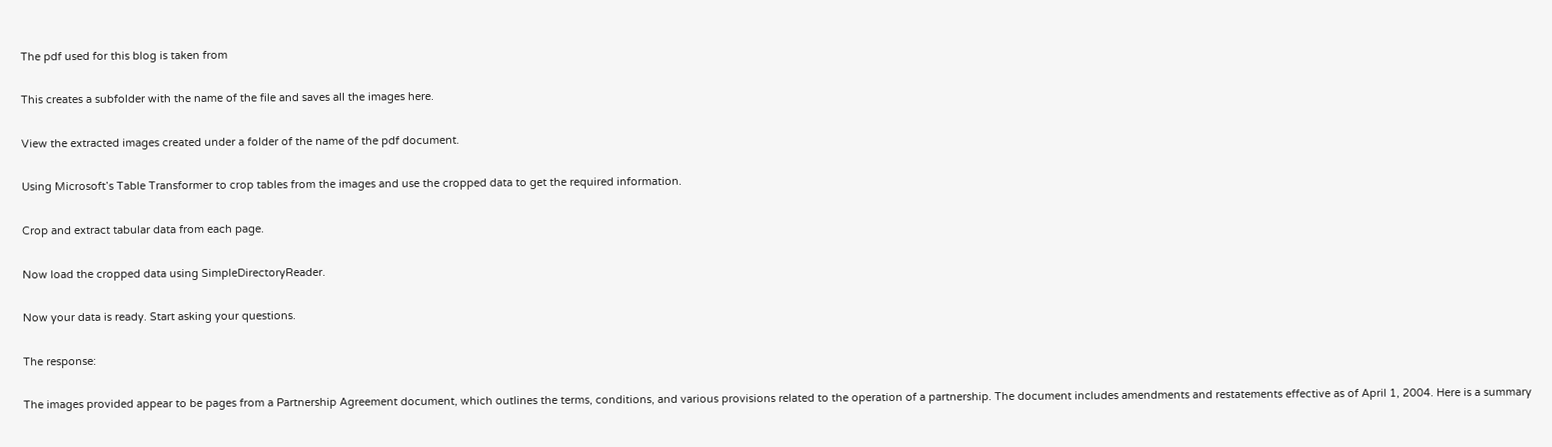The pdf used for this blog is taken from

This creates a subfolder with the name of the file and saves all the images here.

View the extracted images created under a folder of the name of the pdf document.

Using Microsoft’s Table Transformer to crop tables from the images and use the cropped data to get the required information.

Crop and extract tabular data from each page.

Now load the cropped data using SimpleDirectoryReader.

Now your data is ready. Start asking your questions.

The response:

The images provided appear to be pages from a Partnership Agreement document, which outlines the terms, conditions, and various provisions related to the operation of a partnership. The document includes amendments and restatements effective as of April 1, 2004. Here is a summary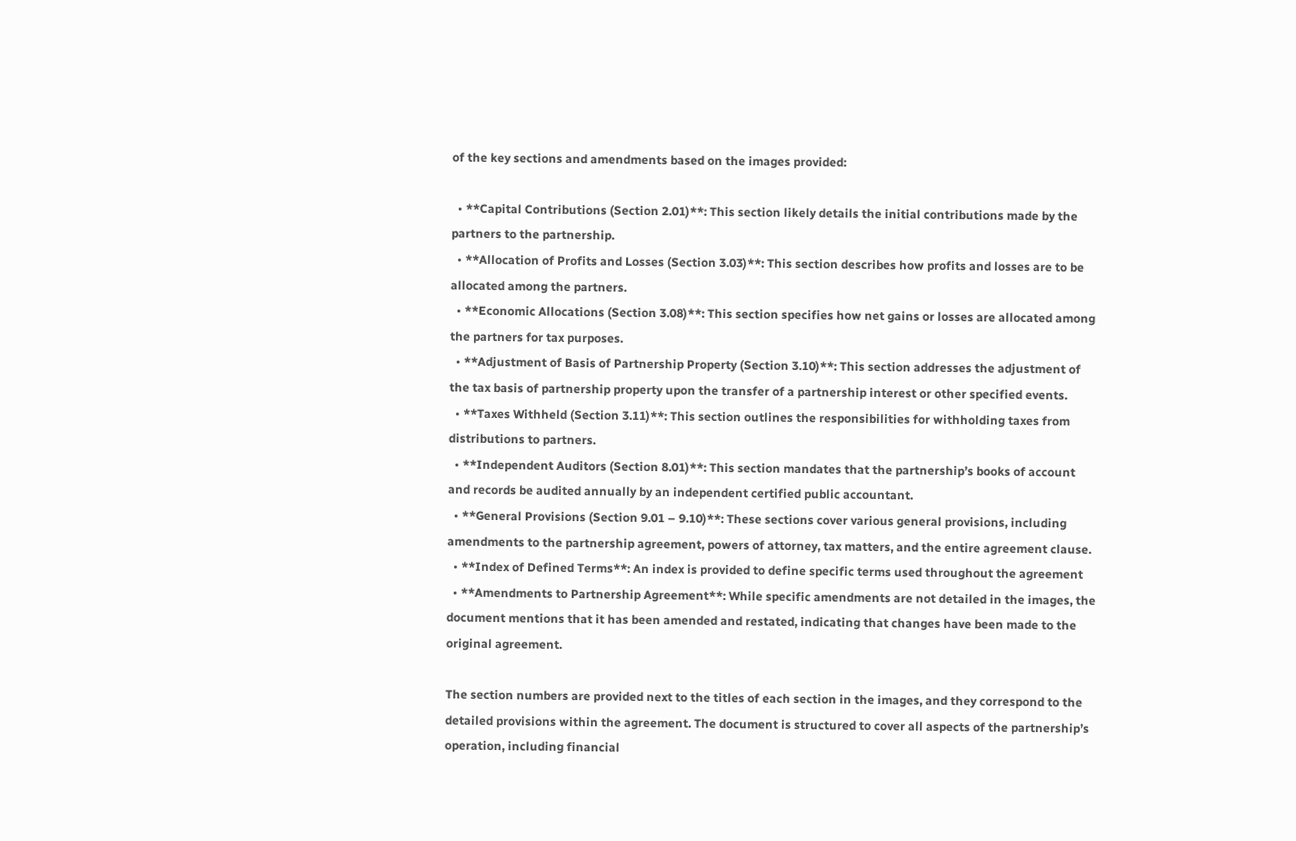of the key sections and amendments based on the images provided:

  • **Capital Contributions (Section 2.01)**: This section likely details the initial contributions made by the partners to the partnership.
  • **Allocation of Profits and Losses (Section 3.03)**: This section describes how profits and losses are to be allocated among the partners.
  • **Economic Allocations (Section 3.08)**: This section specifies how net gains or losses are allocated among the partners for tax purposes.
  • **Adjustment of Basis of Partnership Property (Section 3.10)**: This section addresses the adjustment of the tax basis of partnership property upon the transfer of a partnership interest or other specified events.
  • **Taxes Withheld (Section 3.11)**: This section outlines the responsibilities for withholding taxes from distributions to partners.
  • **Independent Auditors (Section 8.01)**: This section mandates that the partnership’s books of account and records be audited annually by an independent certified public accountant.
  • **General Provisions (Section 9.01 – 9.10)**: These sections cover various general provisions, including amendments to the partnership agreement, powers of attorney, tax matters, and the entire agreement clause.
  • **Index of Defined Terms**: An index is provided to define specific terms used throughout the agreement
  • **Amendments to Partnership Agreement**: While specific amendments are not detailed in the images, the document mentions that it has been amended and restated, indicating that changes have been made to the original agreement.

The section numbers are provided next to the titles of each section in the images, and they correspond to the detailed provisions within the agreement. The document is structured to cover all aspects of the partnership’s operation, including financial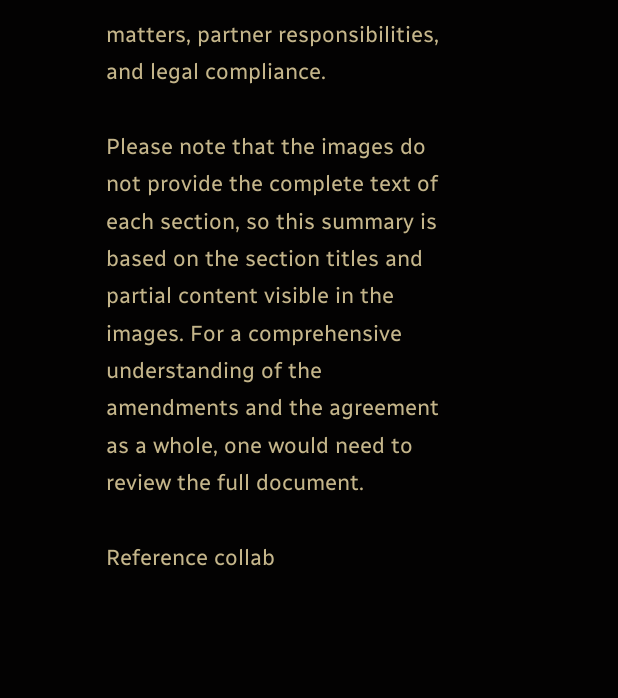matters, partner responsibilities, and legal compliance.

Please note that the images do not provide the complete text of each section, so this summary is based on the section titles and partial content visible in the images. For a comprehensive understanding of the amendments and the agreement as a whole, one would need to review the full document.

Reference collab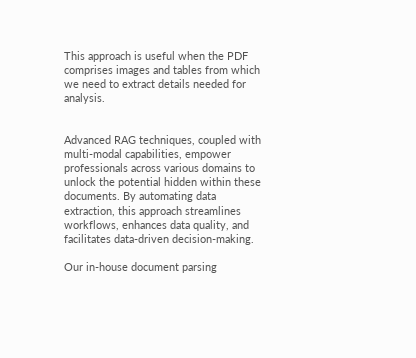This approach is useful when the PDF comprises images and tables from which we need to extract details needed for analysis.


Advanced RAG techniques, coupled with multi-modal capabilities, empower professionals across various domains to unlock the potential hidden within these documents. By automating data extraction, this approach streamlines workflows, enhances data quality, and facilitates data-driven decision-making.

Our in-house document parsing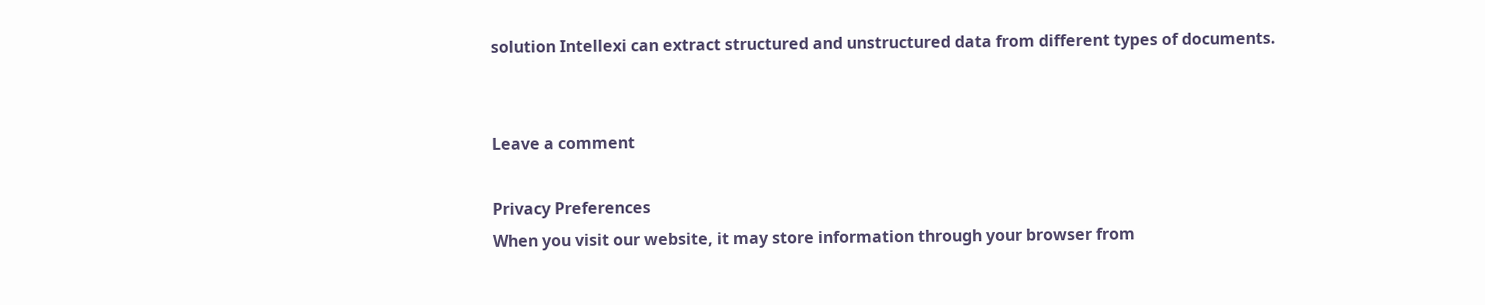solution Intellexi can extract structured and unstructured data from different types of documents.


Leave a comment

Privacy Preferences
When you visit our website, it may store information through your browser from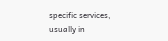specific services, usually in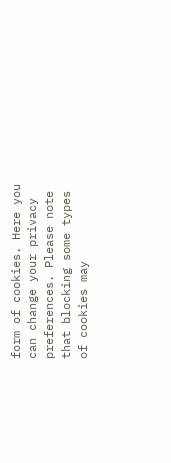form of cookies. Here you can change your privacy preferences. Please note that blocking some types of cookies may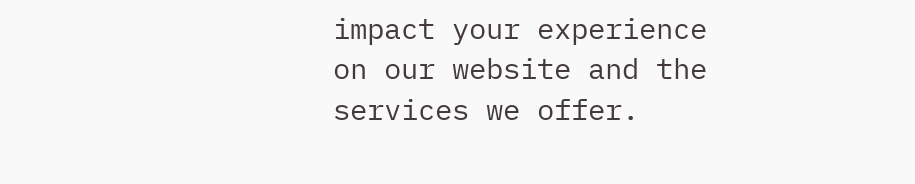impact your experience on our website and the services we offer.